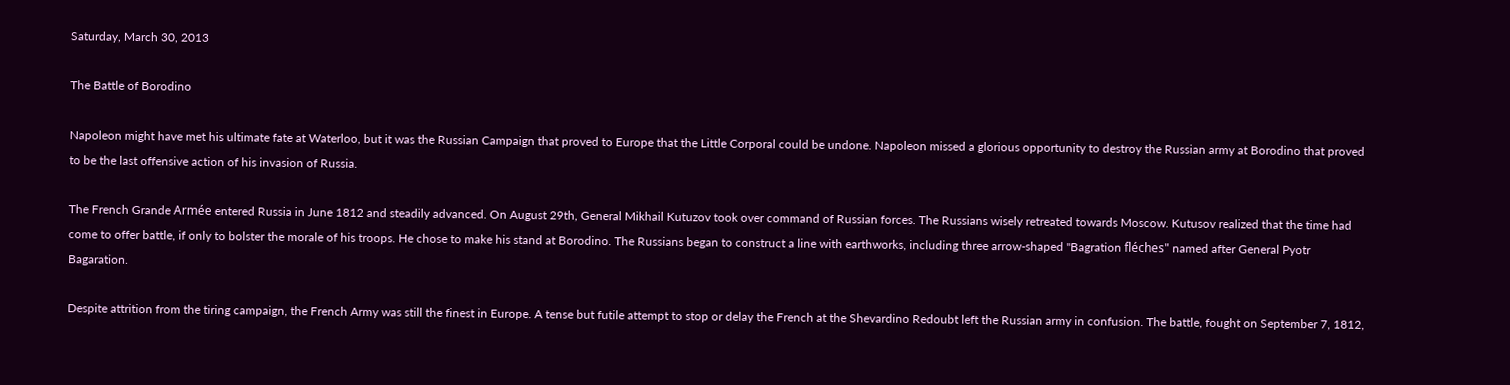Saturday, March 30, 2013

The Battle of Borodino

Napoleon might have met his ultimate fate at Waterloo, but it was the Russian Campaign that proved to Europe that the Little Corporal could be undone. Napoleon missed a glorious opportunity to destroy the Russian army at Borodino that proved to be the last offensive action of his invasion of Russia.

The French Grande Armée entered Russia in June 1812 and steadily advanced. On August 29th, General Mikhail Kutuzov took over command of Russian forces. The Russians wisely retreated towards Moscow. Kutusov realized that the time had come to offer battle, if only to bolster the morale of his troops. He chose to make his stand at Borodino. The Russians began to construct a line with earthworks, including three arrow-shaped "Bagration fléches" named after General Pyotr Bagaration.

Despite attrition from the tiring campaign, the French Army was still the finest in Europe. A tense but futile attempt to stop or delay the French at the Shevardino Redoubt left the Russian army in confusion. The battle, fought on September 7, 1812,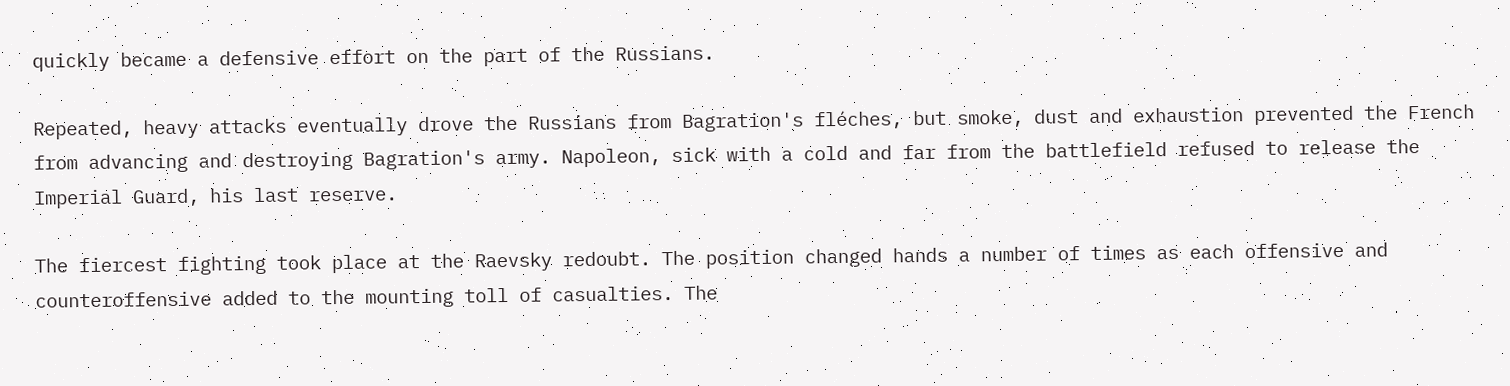quickly became a defensive effort on the part of the Russians.

Repeated, heavy attacks eventually drove the Russians from Bagration's fléches, but smoke, dust and exhaustion prevented the French from advancing and destroying Bagration's army. Napoleon, sick with a cold and far from the battlefield refused to release the Imperial Guard, his last reserve.

The fiercest fighting took place at the Raevsky redoubt. The position changed hands a number of times as each offensive and counteroffensive added to the mounting toll of casualties. The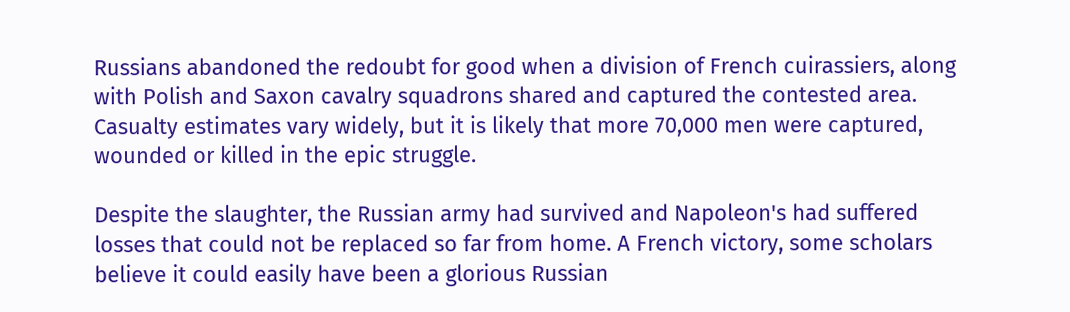Russians abandoned the redoubt for good when a division of French cuirassiers, along with Polish and Saxon cavalry squadrons shared and captured the contested area. Casualty estimates vary widely, but it is likely that more 70,000 men were captured, wounded or killed in the epic struggle.

Despite the slaughter, the Russian army had survived and Napoleon's had suffered losses that could not be replaced so far from home. A French victory, some scholars believe it could easily have been a glorious Russian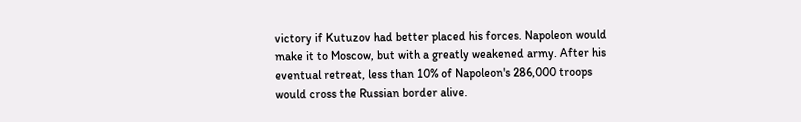victory if Kutuzov had better placed his forces. Napoleon would make it to Moscow, but with a greatly weakened army. After his eventual retreat, less than 10% of Napoleon's 286,000 troops would cross the Russian border alive.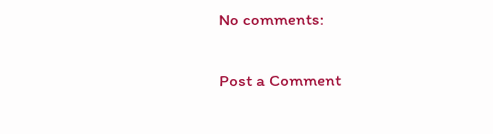No comments:

Post a Comment